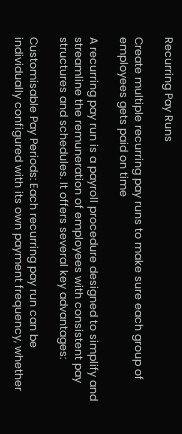Recurring Pay Runs

Create multiple recurring pay runs to make sure each group of employees gets paid on time

A recurring pay run is a payroll procedure designed to simplify and streamline the remuneration of employees with consistent pay structures and schedules. It offers several key advantages:

Customisable Pay Periods: Each recurring pay run can be individually configured with its own payment frequency, whether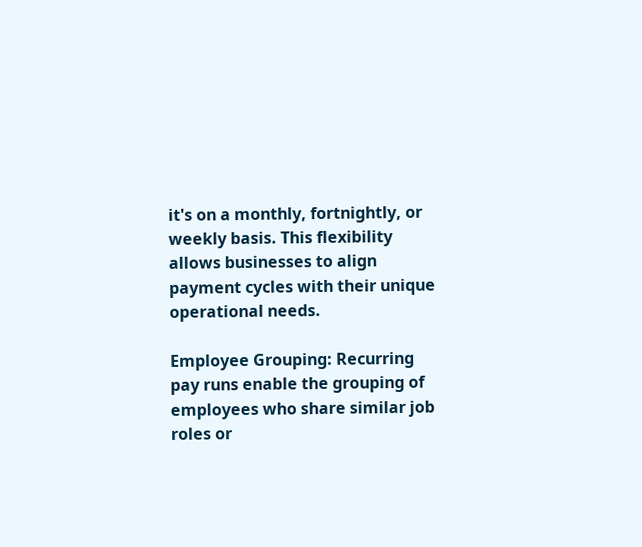it's on a monthly, fortnightly, or weekly basis. This flexibility allows businesses to align payment cycles with their unique operational needs.

Employee Grouping: Recurring pay runs enable the grouping of employees who share similar job roles or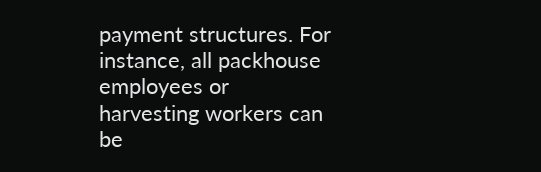payment structures. For instance, all packhouse employees or harvesting workers can be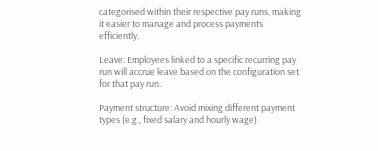categorised within their respective pay runs, making it easier to manage and process payments efficiently.

Leave: Employees linked to a specific recurring pay run will accrue leave based on the configuration set for that pay run.

Payment structure: Avoid mixing different payment types (e.g., fixed salary and hourly wage)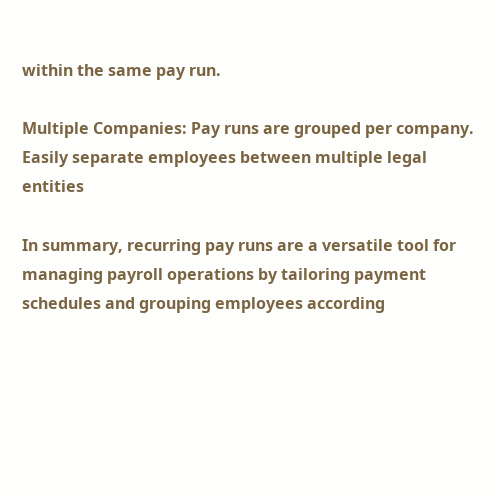within the same pay run.

Multiple Companies: Pay runs are grouped per company. Easily separate employees between multiple legal entities

In summary, recurring pay runs are a versatile tool for managing payroll operations by tailoring payment schedules and grouping employees according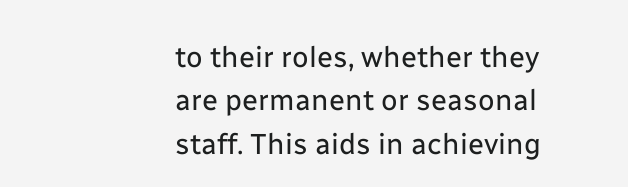to their roles, whether they are permanent or seasonal staff. This aids in achieving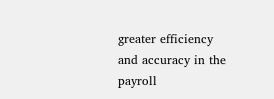greater efficiency and accuracy in the payroll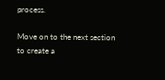process.

Move on to the next section to create a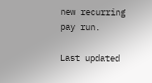new recurring pay run.

Last updated